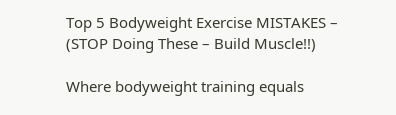Top 5 Bodyweight Exercise MISTAKES – (STOP Doing These – Build Muscle!!)

Where bodyweight training equals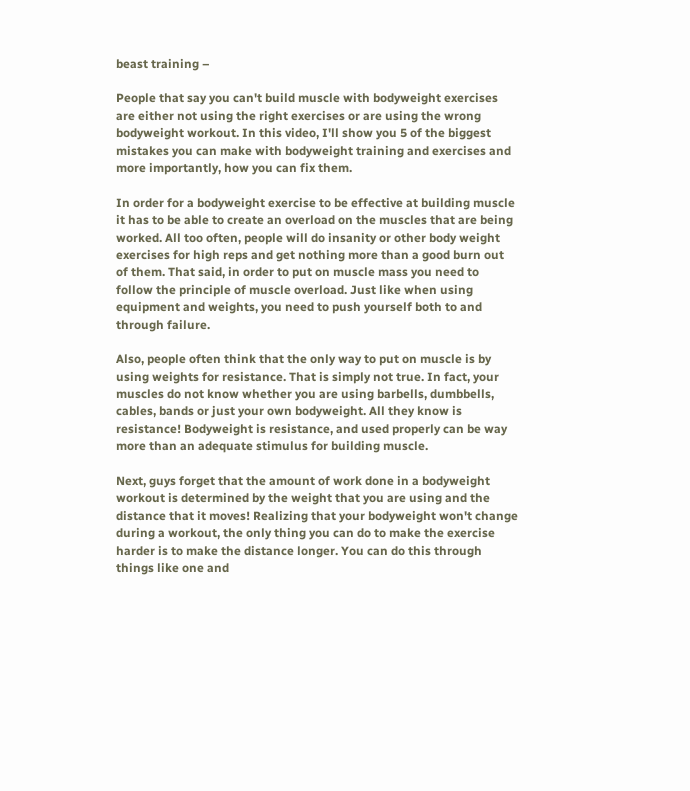beast training –

People that say you can't build muscle with bodyweight exercises are either not using the right exercises or are using the wrong bodyweight workout. In this video, I'll show you 5 of the biggest mistakes you can make with bodyweight training and exercises and more importantly, how you can fix them.

In order for a bodyweight exercise to be effective at building muscle it has to be able to create an overload on the muscles that are being worked. All too often, people will do insanity or other body weight exercises for high reps and get nothing more than a good burn out of them. That said, in order to put on muscle mass you need to follow the principle of muscle overload. Just like when using equipment and weights, you need to push yourself both to and through failure.

Also, people often think that the only way to put on muscle is by using weights for resistance. That is simply not true. In fact, your muscles do not know whether you are using barbells, dumbbells, cables, bands or just your own bodyweight. All they know is resistance! Bodyweight is resistance, and used properly can be way more than an adequate stimulus for building muscle.

Next, guys forget that the amount of work done in a bodyweight workout is determined by the weight that you are using and the distance that it moves! Realizing that your bodyweight won't change during a workout, the only thing you can do to make the exercise harder is to make the distance longer. You can do this through things like one and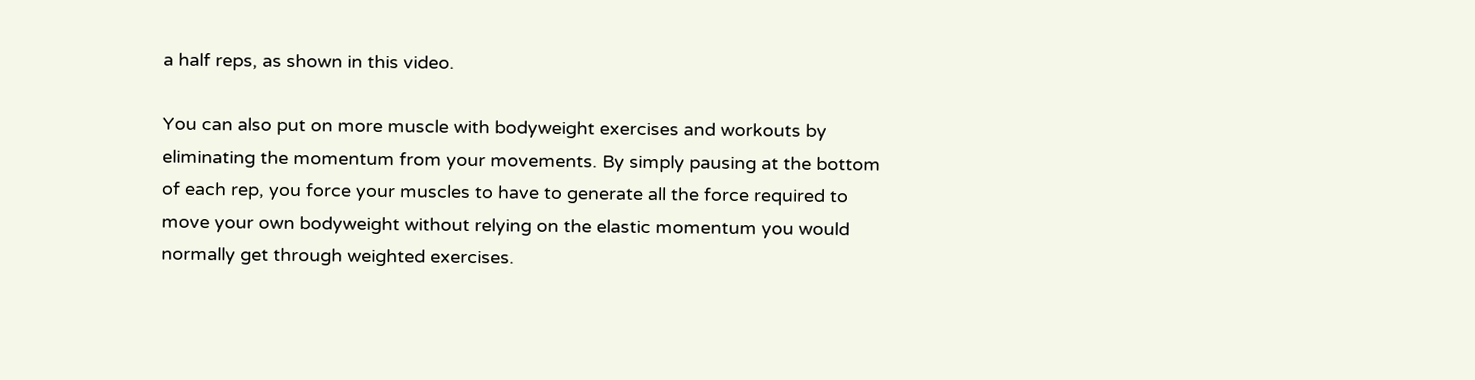a half reps, as shown in this video.

You can also put on more muscle with bodyweight exercises and workouts by eliminating the momentum from your movements. By simply pausing at the bottom of each rep, you force your muscles to have to generate all the force required to move your own bodyweight without relying on the elastic momentum you would normally get through weighted exercises.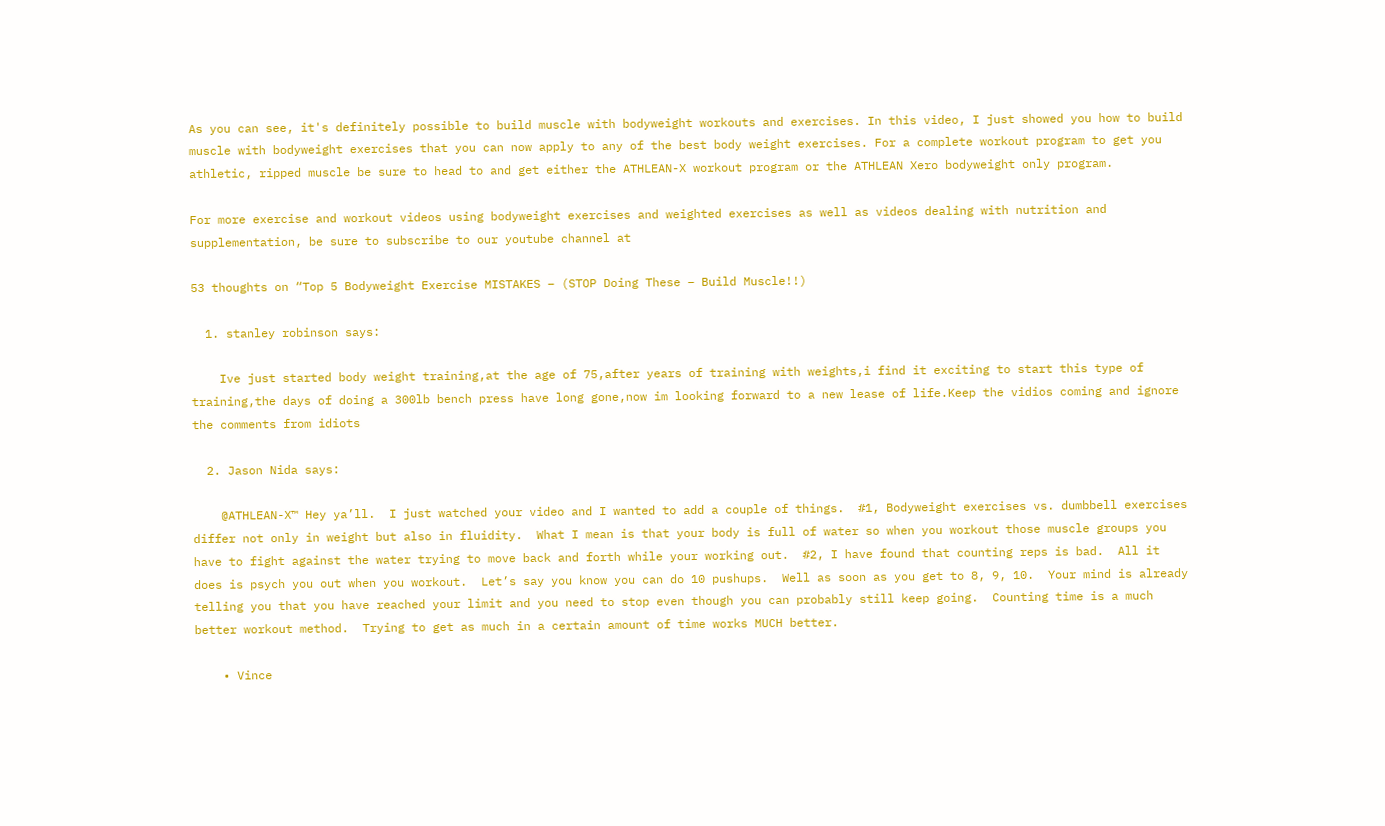As you can see, it's definitely possible to build muscle with bodyweight workouts and exercises. In this video, I just showed you how to build muscle with bodyweight exercises that you can now apply to any of the best body weight exercises. For a complete workout program to get you athletic, ripped muscle be sure to head to and get either the ATHLEAN-X workout program or the ATHLEAN Xero bodyweight only program.

For more exercise and workout videos using bodyweight exercises and weighted exercises as well as videos dealing with nutrition and supplementation, be sure to subscribe to our youtube channel at

53 thoughts on “Top 5 Bodyweight Exercise MISTAKES – (STOP Doing These – Build Muscle!!)

  1. stanley robinson says:

    Ive just started body weight training,at the age of 75,after years of training with weights,i find it exciting to start this type of training,the days of doing a 300lb bench press have long gone,now im looking forward to a new lease of life.Keep the vidios coming and ignore the comments from idiots

  2. Jason Nida says:

    @ATHLEAN-X™ Hey ya’ll.  I just watched your video and I wanted to add a couple of things.  #1, Bodyweight exercises vs. dumbbell exercises differ not only in weight but also in fluidity.  What I mean is that your body is full of water so when you workout those muscle groups you have to fight against the water trying to move back and forth while your working out.  #2, I have found that counting reps is bad.  All it does is psych you out when you workout.  Let’s say you know you can do 10 pushups.  Well as soon as you get to 8, 9, 10.  Your mind is already telling you that you have reached your limit and you need to stop even though you can probably still keep going.  Counting time is a much better workout method.  Trying to get as much in a certain amount of time works MUCH better.

    • Vince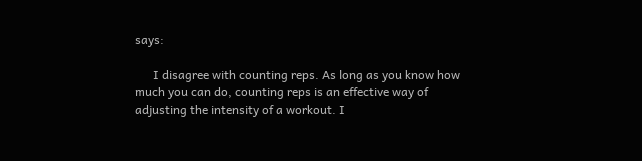says:

      I disagree with counting reps. As long as you know how much you can do, counting reps is an effective way of adjusting the intensity of a workout. I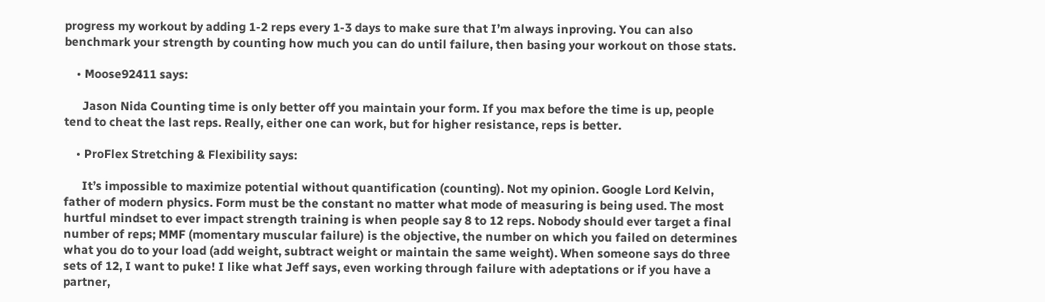progress my workout by adding 1-2 reps every 1-3 days to make sure that I’m always inproving. You can also benchmark your strength by counting how much you can do until failure, then basing your workout on those stats.

    • Moose92411 says:

      Jason Nida Counting time is only better off you maintain your form. If you max before the time is up, people tend to cheat the last reps. Really, either one can work, but for higher resistance, reps is better.

    • ProFlex Stretching & Flexibility says:

      It’s impossible to maximize potential without quantification (counting). Not my opinion. Google Lord Kelvin, father of modern physics. Form must be the constant no matter what mode of measuring is being used. The most hurtful mindset to ever impact strength training is when people say 8 to 12 reps. Nobody should ever target a final number of reps; MMF (momentary muscular failure) is the objective, the number on which you failed on determines what you do to your load (add weight, subtract weight or maintain the same weight). When someone says do three sets of 12, I want to puke! I like what Jeff says, even working through failure with adeptations or if you have a partner,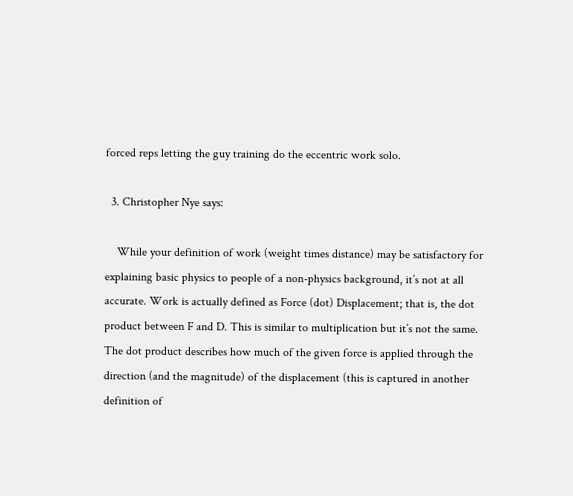forced reps letting the guy training do the eccentric work solo.

  3. Christopher Nye says:

    While your definition of work (weight times distance) may be satisfactory for explaining basic physics to people of a non-physics background, it’s not at all accurate. Work is actually defined as Force (dot) Displacement; that is, the dot product between F and D. This is similar to multiplication but it’s not the same. The dot product describes how much of the given force is applied through the direction (and the magnitude) of the displacement (this is captured in another definition of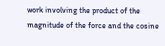work involving the product of the magnitude of the force and the cosine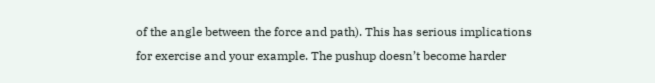of the angle between the force and path). This has serious implications for exercise and your example. The pushup doesn’t become harder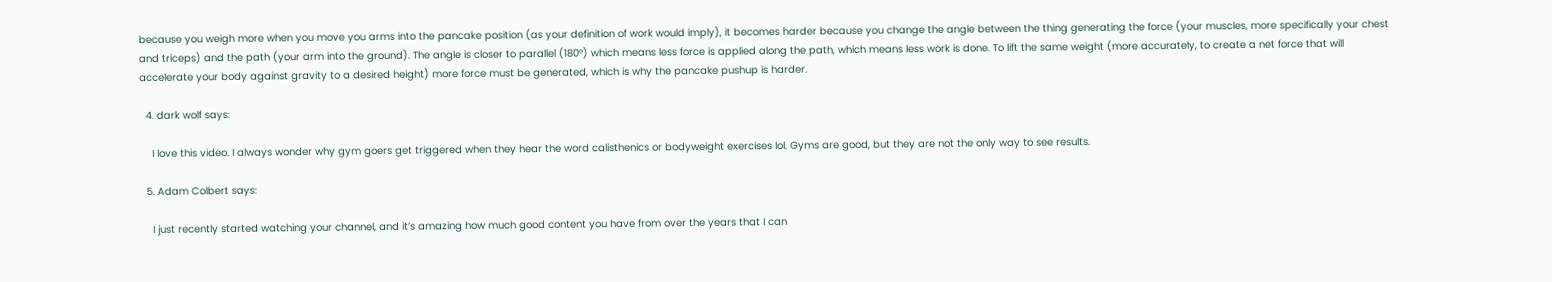because you weigh more when you move you arms into the pancake position (as your definition of work would imply), it becomes harder because you change the angle between the thing generating the force (your muscles, more specifically your chest and triceps) and the path (your arm into the ground). The angle is closer to parallel (180°) which means less force is applied along the path, which means less work is done. To lift the same weight (more accurately, to create a net force that will accelerate your body against gravity to a desired height) more force must be generated, which is why the pancake pushup is harder.

  4. dark wolf says:

    I love this video. I always wonder why gym goers get triggered when they hear the word calisthenics or bodyweight exercises lol. Gyms are good, but they are not the only way to see results.

  5. Adam Colbert says:

    I just recently started watching your channel, and it’s amazing how much good content you have from over the years that I can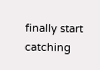finally start catching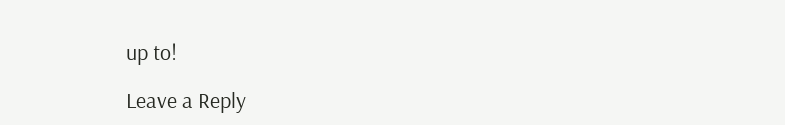up to!

Leave a Reply